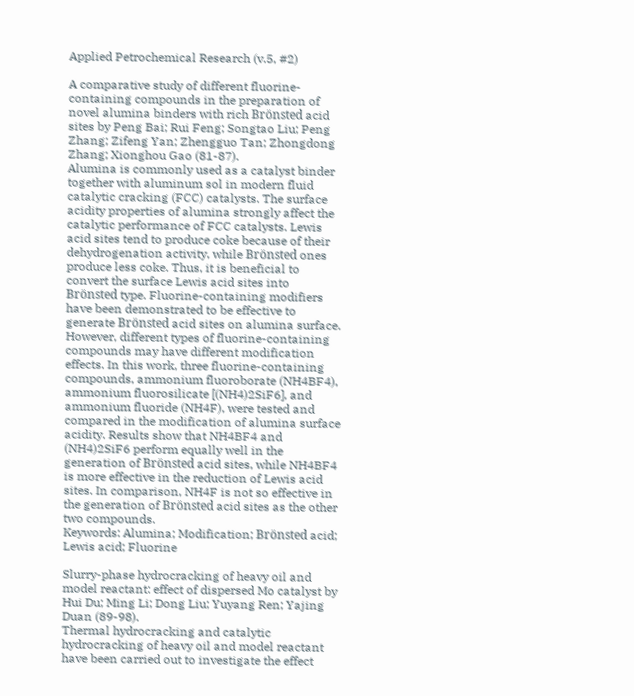Applied Petrochemical Research (v.5, #2)

A comparative study of different fluorine-containing compounds in the preparation of novel alumina binders with rich Brönsted acid sites by Peng Bai; Rui Feng; Songtao Liu; Peng Zhang; Zifeng Yan; Zhengguo Tan; Zhongdong Zhang; Xionghou Gao (81-87).
Alumina is commonly used as a catalyst binder together with aluminum sol in modern fluid catalytic cracking (FCC) catalysts. The surface acidity properties of alumina strongly affect the catalytic performance of FCC catalysts. Lewis acid sites tend to produce coke because of their dehydrogenation activity, while Brönsted ones produce less coke. Thus, it is beneficial to convert the surface Lewis acid sites into Brönsted type. Fluorine-containing modifiers have been demonstrated to be effective to generate Brönsted acid sites on alumina surface. However, different types of fluorine-containing compounds may have different modification effects. In this work, three fluorine-containing compounds, ammonium fluoroborate (NH4BF4), ammonium fluorosilicate [(NH4)2SiF6], and ammonium fluoride (NH4F), were tested and compared in the modification of alumina surface acidity. Results show that NH4BF4 and (NH4)2SiF6 perform equally well in the generation of Brönsted acid sites, while NH4BF4 is more effective in the reduction of Lewis acid sites. In comparison, NH4F is not so effective in the generation of Brönsted acid sites as the other two compounds.
Keywords: Alumina; Modification; Brönsted acid; Lewis acid; Fluorine

Slurry-phase hydrocracking of heavy oil and model reactant: effect of dispersed Mo catalyst by Hui Du; Ming Li; Dong Liu; Yuyang Ren; Yajing Duan (89-98).
Thermal hydrocracking and catalytic hydrocracking of heavy oil and model reactant have been carried out to investigate the effect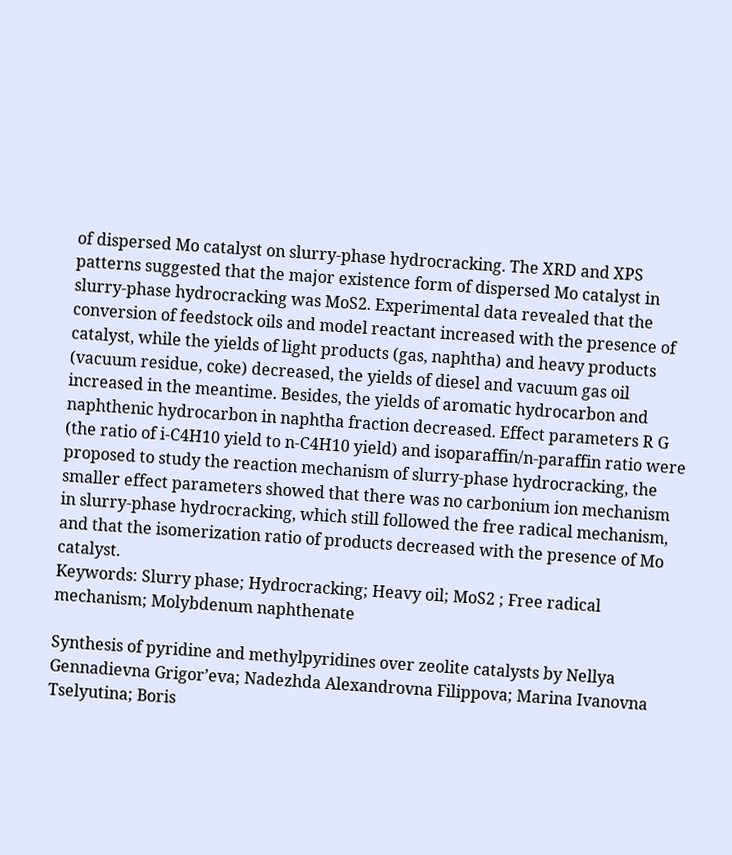of dispersed Mo catalyst on slurry-phase hydrocracking. The XRD and XPS patterns suggested that the major existence form of dispersed Mo catalyst in slurry-phase hydrocracking was MoS2. Experimental data revealed that the conversion of feedstock oils and model reactant increased with the presence of catalyst, while the yields of light products (gas, naphtha) and heavy products (vacuum residue, coke) decreased, the yields of diesel and vacuum gas oil increased in the meantime. Besides, the yields of aromatic hydrocarbon and naphthenic hydrocarbon in naphtha fraction decreased. Effect parameters R G (the ratio of i-C4H10 yield to n-C4H10 yield) and isoparaffin/n-paraffin ratio were proposed to study the reaction mechanism of slurry-phase hydrocracking, the smaller effect parameters showed that there was no carbonium ion mechanism in slurry-phase hydrocracking, which still followed the free radical mechanism, and that the isomerization ratio of products decreased with the presence of Mo catalyst.
Keywords: Slurry phase; Hydrocracking; Heavy oil; MoS2 ; Free radical mechanism; Molybdenum naphthenate

Synthesis of pyridine and methylpyridines over zeolite catalysts by Nellya Gennadievna Grigor’eva; Nadezhda Alexandrovna Filippova; Marina Ivanovna Tselyutina; Boris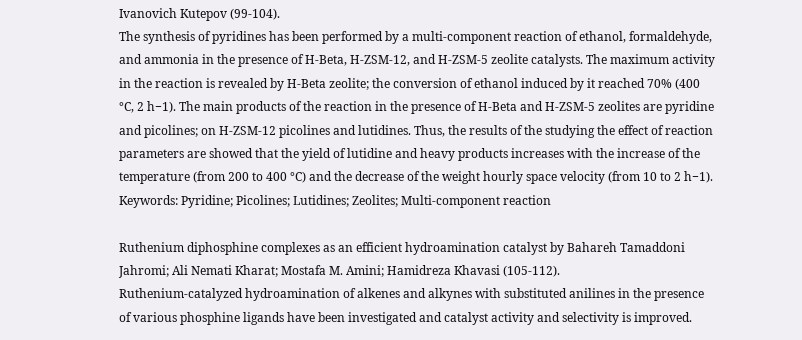Ivanovich Kutepov (99-104).
The synthesis of pyridines has been performed by a multi-component reaction of ethanol, formaldehyde, and ammonia in the presence of H-Beta, H-ZSM-12, and H-ZSM-5 zeolite catalysts. The maximum activity in the reaction is revealed by H-Beta zeolite; the conversion of ethanol induced by it reached 70% (400 °C, 2 h−1). The main products of the reaction in the presence of H-Beta and H-ZSM-5 zeolites are pyridine and picolines; on H-ZSM-12 picolines and lutidines. Thus, the results of the studying the effect of reaction parameters are showed that the yield of lutidine and heavy products increases with the increase of the temperature (from 200 to 400 °C) and the decrease of the weight hourly space velocity (from 10 to 2 h−1).
Keywords: Pyridine; Picolines; Lutidines; Zeolites; Multi-component reaction

Ruthenium diphosphine complexes as an efficient hydroamination catalyst by Bahareh Tamaddoni Jahromi; Ali Nemati Kharat; Mostafa M. Amini; Hamidreza Khavasi (105-112).
Ruthenium-catalyzed hydroamination of alkenes and alkynes with substituted anilines in the presence of various phosphine ligands have been investigated and catalyst activity and selectivity is improved.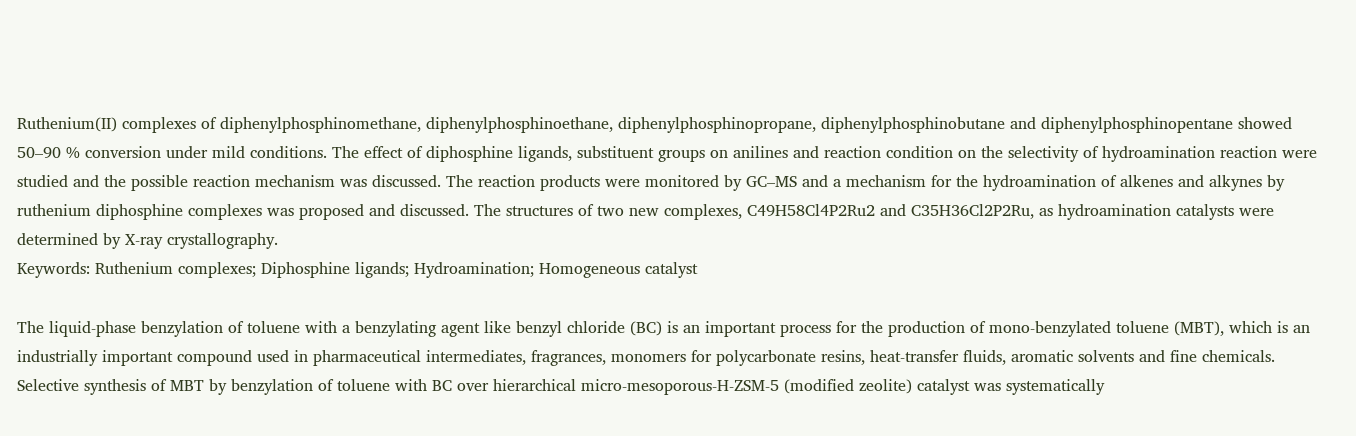Ruthenium(II) complexes of diphenylphosphinomethane, diphenylphosphinoethane, diphenylphosphinopropane, diphenylphosphinobutane and diphenylphosphinopentane showed 50–90 % conversion under mild conditions. The effect of diphosphine ligands, substituent groups on anilines and reaction condition on the selectivity of hydroamination reaction were studied and the possible reaction mechanism was discussed. The reaction products were monitored by GC–MS and a mechanism for the hydroamination of alkenes and alkynes by ruthenium diphosphine complexes was proposed and discussed. The structures of two new complexes, C49H58Cl4P2Ru2 and C35H36Cl2P2Ru, as hydroamination catalysts were determined by X-ray crystallography.
Keywords: Ruthenium complexes; Diphosphine ligands; Hydroamination; Homogeneous catalyst

The liquid-phase benzylation of toluene with a benzylating agent like benzyl chloride (BC) is an important process for the production of mono-benzylated toluene (MBT), which is an industrially important compound used in pharmaceutical intermediates, fragrances, monomers for polycarbonate resins, heat-transfer fluids, aromatic solvents and fine chemicals. Selective synthesis of MBT by benzylation of toluene with BC over hierarchical micro-mesoporous-H-ZSM-5 (modified zeolite) catalyst was systematically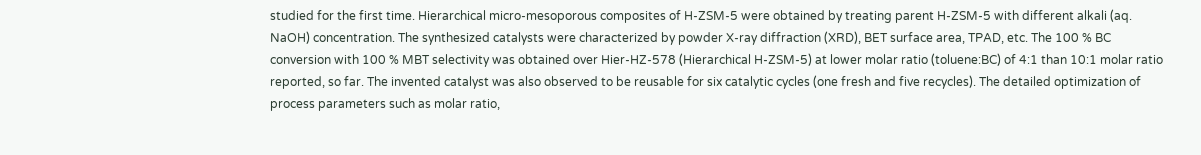studied for the first time. Hierarchical micro-mesoporous composites of H-ZSM-5 were obtained by treating parent H-ZSM-5 with different alkali (aq. NaOH) concentration. The synthesized catalysts were characterized by powder X-ray diffraction (XRD), BET surface area, TPAD, etc. The 100 % BC conversion with 100 % MBT selectivity was obtained over Hier-HZ-578 (Hierarchical H-ZSM-5) at lower molar ratio (toluene:BC) of 4:1 than 10:1 molar ratio reported, so far. The invented catalyst was also observed to be reusable for six catalytic cycles (one fresh and five recycles). The detailed optimization of process parameters such as molar ratio,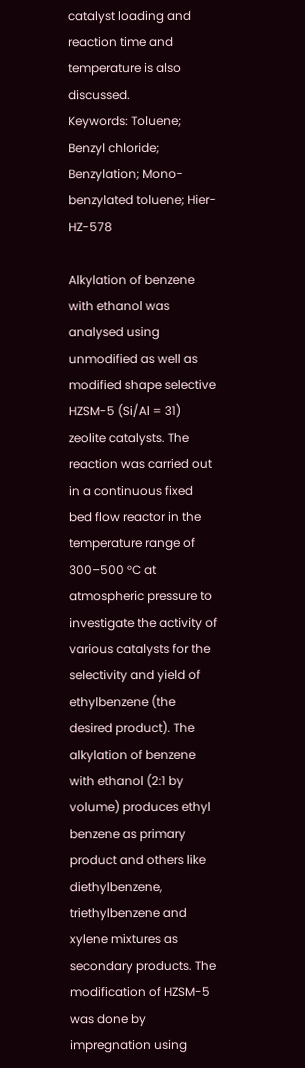catalyst loading and reaction time and temperature is also discussed.
Keywords: Toluene; Benzyl chloride; Benzylation; Mono-benzylated toluene; Hier-HZ-578

Alkylation of benzene with ethanol was analysed using unmodified as well as modified shape selective HZSM-5 (Si/Al = 31) zeolite catalysts. The reaction was carried out in a continuous fixed bed flow reactor in the temperature range of 300–500 °C at atmospheric pressure to investigate the activity of various catalysts for the selectivity and yield of ethylbenzene (the desired product). The alkylation of benzene with ethanol (2:1 by volume) produces ethyl benzene as primary product and others like diethylbenzene, triethylbenzene and xylene mixtures as secondary products. The modification of HZSM-5 was done by impregnation using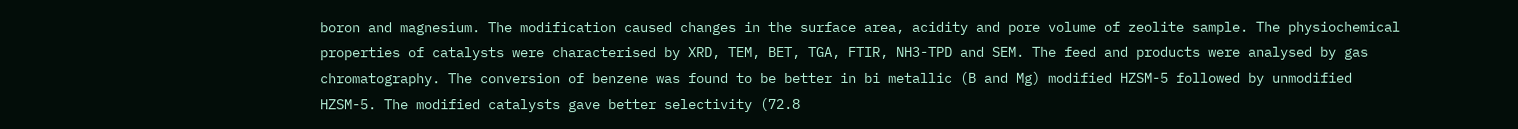boron and magnesium. The modification caused changes in the surface area, acidity and pore volume of zeolite sample. The physiochemical properties of catalysts were characterised by XRD, TEM, BET, TGA, FTIR, NH3-TPD and SEM. The feed and products were analysed by gas chromatography. The conversion of benzene was found to be better in bi metallic (B and Mg) modified HZSM-5 followed by unmodified HZSM-5. The modified catalysts gave better selectivity (72.8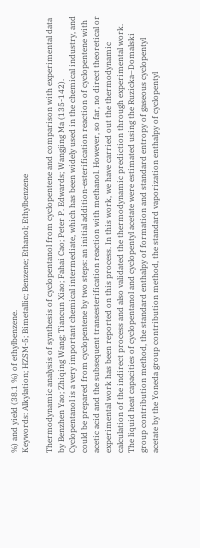%) and yield (38.1 %) of ethylbenzene.
Keywords: Alkylation; HZSM-5; Bimetallic; Benzene; Ethanol; Ethylbenzene

Thermodynamic analysis of synthesis of cyclopentanol from cyclopentene and comparison with experimental data by Benzhen Yao; Zhiqing Wang; Tiancun Xiao; Fahai Cao; Peter P. Edwards; Wangjing Ma (135-142).
Cyclopentanol is a very important chemical intermediate, which has been widely used in the chemical industry, and could be prepared from cyclopentene by two steps: an initial addition-esterification reaction of cyclopentene with acetic acid and the subsequent transesterification reaction with methanol. However, so far, no direct theoretical or experimental work has been reported on this process. In this work, we have carried out the thermodynamic calculation of the indirect process and also validated the thermodynamic prediction through experimental work. The liquid heat capacities of cyclopentanol and cyclopentyl acetate were estimated using the Ruzicka–Domalski group contribution method, the standard enthalpy of formation and standard entropy of gaseous cyclopentyl acetate by the Yoneda group contribution method, the standard vaporization enthalpy of cyclopentyl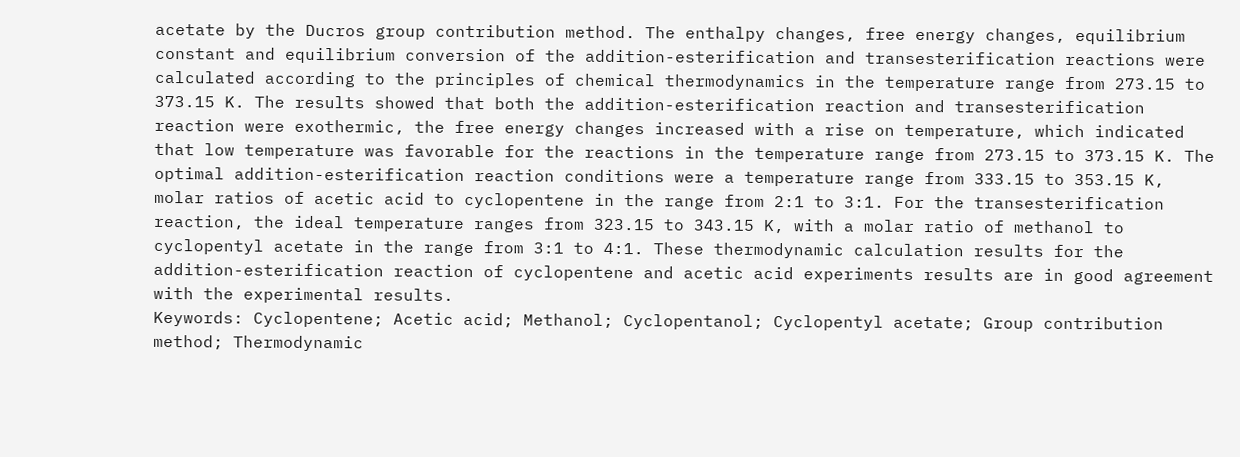acetate by the Ducros group contribution method. The enthalpy changes, free energy changes, equilibrium constant and equilibrium conversion of the addition-esterification and transesterification reactions were calculated according to the principles of chemical thermodynamics in the temperature range from 273.15 to 373.15 K. The results showed that both the addition-esterification reaction and transesterification reaction were exothermic, the free energy changes increased with a rise on temperature, which indicated that low temperature was favorable for the reactions in the temperature range from 273.15 to 373.15 K. The optimal addition-esterification reaction conditions were a temperature range from 333.15 to 353.15 K, molar ratios of acetic acid to cyclopentene in the range from 2:1 to 3:1. For the transesterification reaction, the ideal temperature ranges from 323.15 to 343.15 K, with a molar ratio of methanol to cyclopentyl acetate in the range from 3:1 to 4:1. These thermodynamic calculation results for the addition-esterification reaction of cyclopentene and acetic acid experiments results are in good agreement with the experimental results.
Keywords: Cyclopentene; Acetic acid; Methanol; Cyclopentanol; Cyclopentyl acetate; Group contribution method; Thermodynamic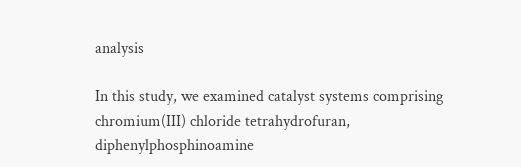analysis

In this study, we examined catalyst systems comprising chromium(III) chloride tetrahydrofuran, diphenylphosphinoamine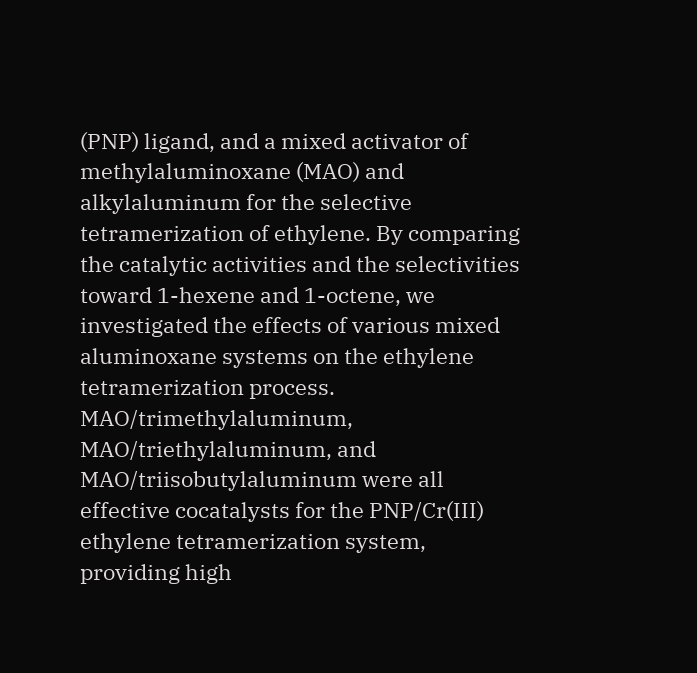(PNP) ligand, and a mixed activator of methylaluminoxane (MAO) and alkylaluminum for the selective tetramerization of ethylene. By comparing the catalytic activities and the selectivities toward 1-hexene and 1-octene, we investigated the effects of various mixed aluminoxane systems on the ethylene tetramerization process. MAO/trimethylaluminum, MAO/triethylaluminum, and MAO/triisobutylaluminum were all effective cocatalysts for the PNP/Cr(III) ethylene tetramerization system, providing high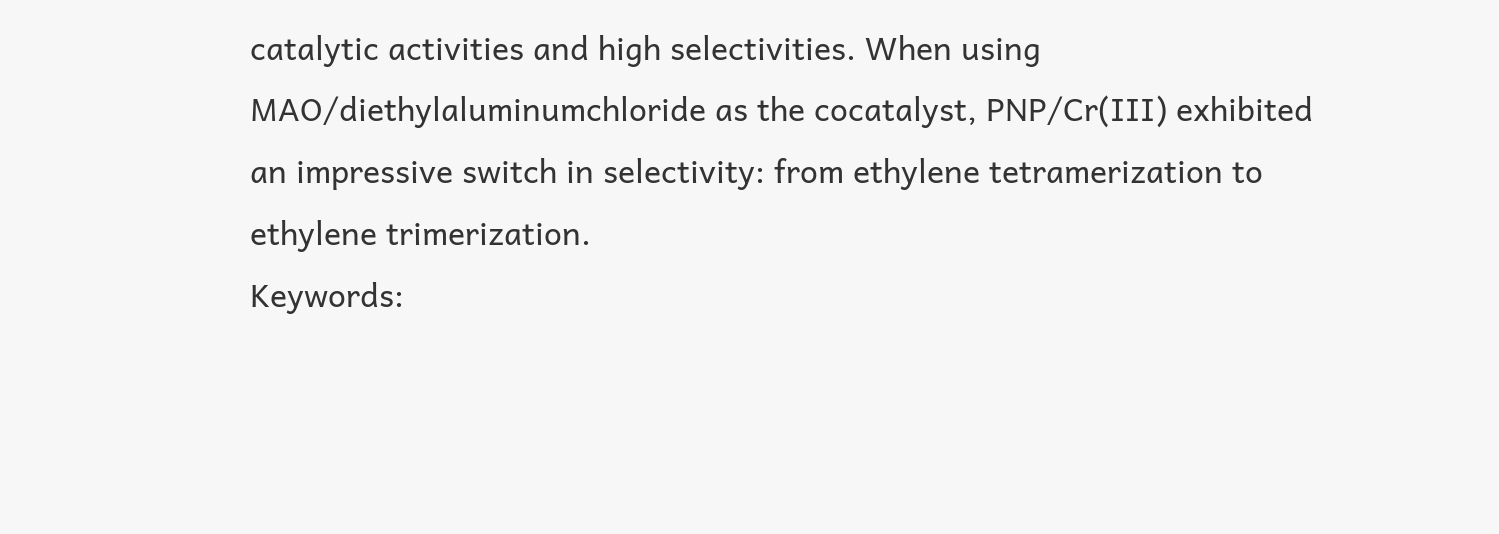catalytic activities and high selectivities. When using MAO/diethylaluminumchloride as the cocatalyst, PNP/Cr(III) exhibited an impressive switch in selectivity: from ethylene tetramerization to ethylene trimerization.
Keywords: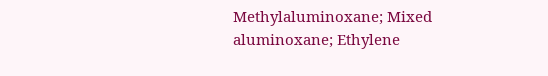Methylaluminoxane; Mixed aluminoxane; Ethylene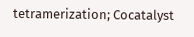tetramerization; Cocatalyst